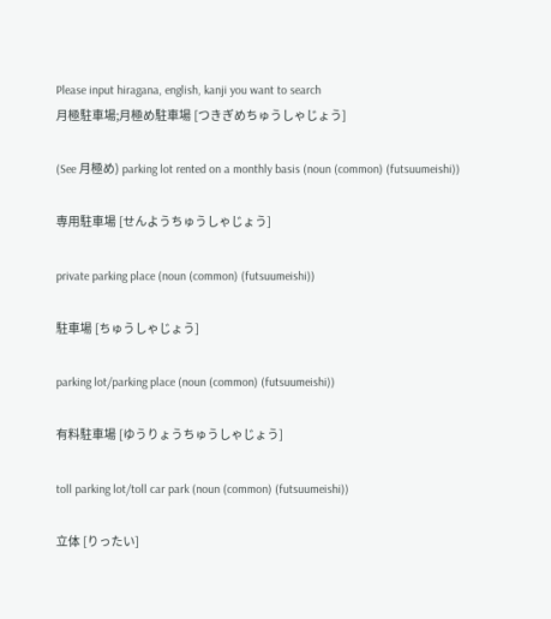Please input hiragana, english, kanji you want to search
月極駐車場;月極め駐車場 [つきぎめちゅうしゃじょう]

(See 月極め) parking lot rented on a monthly basis (noun (common) (futsuumeishi))

専用駐車場 [せんようちゅうしゃじょう]

private parking place (noun (common) (futsuumeishi))

駐車場 [ちゅうしゃじょう]

parking lot/parking place (noun (common) (futsuumeishi))

有料駐車場 [ゆうりょうちゅうしゃじょう]

toll parking lot/toll car park (noun (common) (futsuumeishi))

立体 [りったい]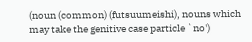(noun (common) (futsuumeishi), nouns which may take the genitive case particle `no')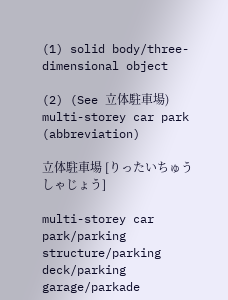(1) solid body/three-dimensional object

(2) (See 立体駐車場) multi-storey car park (abbreviation)

立体駐車場 [りったいちゅうしゃじょう]

multi-storey car park/parking structure/parking deck/parking garage/parkade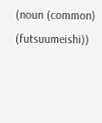(noun (common) (futsuumeishi))